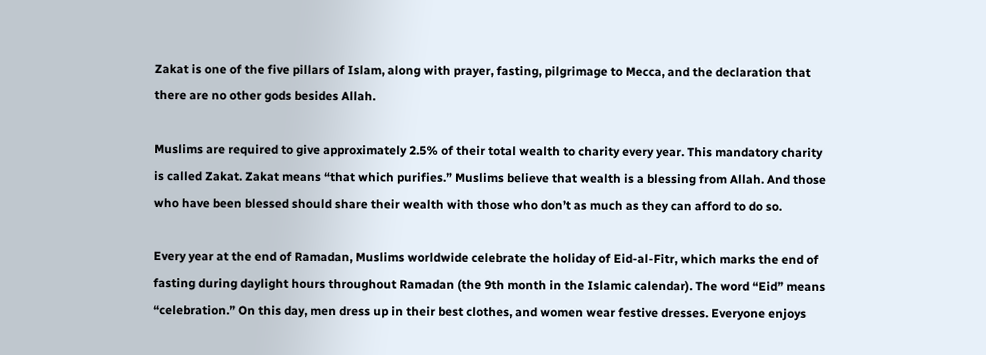Zakat is one of the five pillars of Islam, along with prayer, fasting, pilgrimage to Mecca, and the declaration that there are no other gods besides Allah.

Muslims are required to give approximately 2.5% of their total wealth to charity every year. This mandatory charity is called Zakat. Zakat means “that which purifies.” Muslims believe that wealth is a blessing from Allah. And those who have been blessed should share their wealth with those who don’t as much as they can afford to do so.

Every year at the end of Ramadan, Muslims worldwide celebrate the holiday of Eid-al-Fitr, which marks the end of fasting during daylight hours throughout Ramadan (the 9th month in the Islamic calendar). The word “Eid” means “celebration.” On this day, men dress up in their best clothes, and women wear festive dresses. Everyone enjoys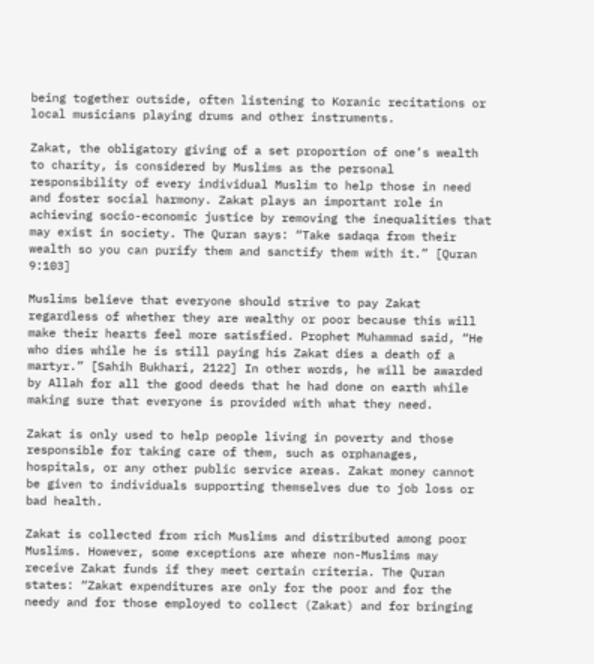being together outside, often listening to Koranic recitations or local musicians playing drums and other instruments.

Zakat, the obligatory giving of a set proportion of one’s wealth to charity, is considered by Muslims as the personal responsibility of every individual Muslim to help those in need and foster social harmony. Zakat plays an important role in achieving socio-economic justice by removing the inequalities that may exist in society. The Quran says: “Take sadaqa from their wealth so you can purify them and sanctify them with it.” [Quran 9:103]

Muslims believe that everyone should strive to pay Zakat regardless of whether they are wealthy or poor because this will make their hearts feel more satisfied. Prophet Muhammad said, “He who dies while he is still paying his Zakat dies a death of a martyr.” [Sahih Bukhari, 2122] In other words, he will be awarded by Allah for all the good deeds that he had done on earth while making sure that everyone is provided with what they need.

Zakat is only used to help people living in poverty and those responsible for taking care of them, such as orphanages, hospitals, or any other public service areas. Zakat money cannot be given to individuals supporting themselves due to job loss or bad health.

Zakat is collected from rich Muslims and distributed among poor Muslims. However, some exceptions are where non-Muslims may receive Zakat funds if they meet certain criteria. The Quran states: “Zakat expenditures are only for the poor and for the needy and for those employed to collect (Zakat) and for bringing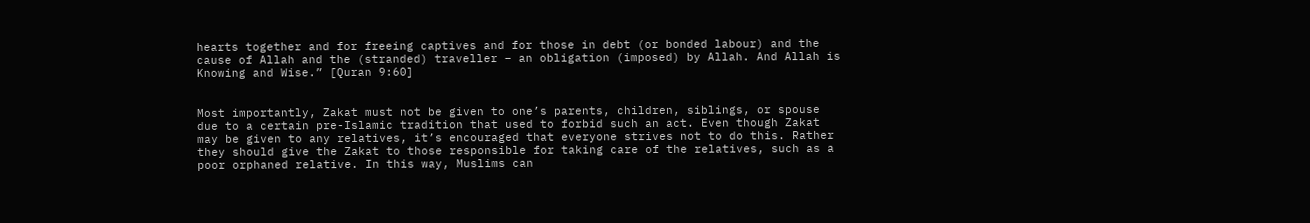hearts together and for freeing captives and for those in debt (or bonded labour) and the cause of Allah and the (stranded) traveller – an obligation (imposed) by Allah. And Allah is Knowing and Wise.” [Quran 9:60]


Most importantly, Zakat must not be given to one’s parents, children, siblings, or spouse due to a certain pre-Islamic tradition that used to forbid such an act. Even though Zakat may be given to any relatives, it’s encouraged that everyone strives not to do this. Rather they should give the Zakat to those responsible for taking care of the relatives, such as a poor orphaned relative. In this way, Muslims can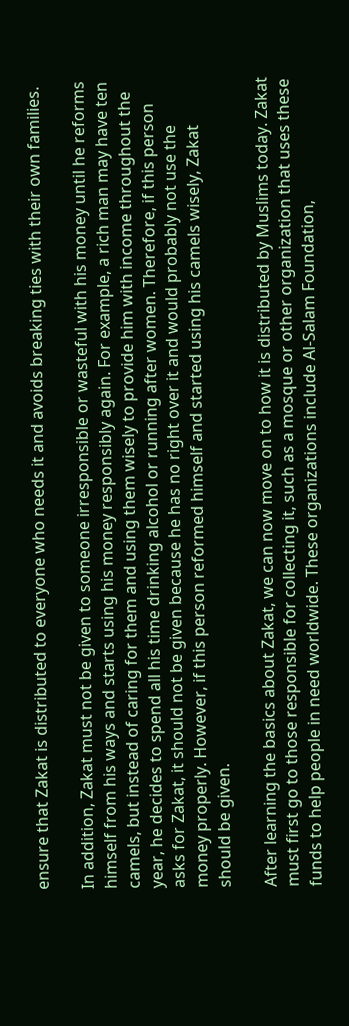ensure that Zakat is distributed to everyone who needs it and avoids breaking ties with their own families.

In addition, Zakat must not be given to someone irresponsible or wasteful with his money until he reforms himself from his ways and starts using his money responsibly again. For example, a rich man may have ten camels, but instead of caring for them and using them wisely to provide him with income throughout the year, he decides to spend all his time drinking alcohol or running after women. Therefore, if this person asks for Zakat, it should not be given because he has no right over it and would probably not use the money properly. However, if this person reformed himself and started using his camels wisely, Zakat should be given.

After learning the basics about Zakat, we can now move on to how it is distributed by Muslims today. Zakat must first go to those responsible for collecting it, such as a mosque or other organization that uses these funds to help people in need worldwide. These organizations include Al-Salam Foundation,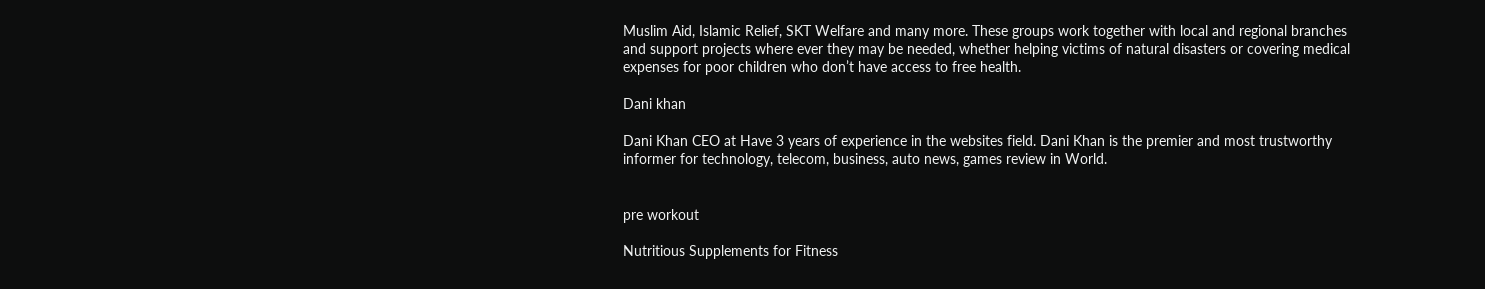Muslim Aid, Islamic Relief, SKT Welfare and many more. These groups work together with local and regional branches and support projects where ever they may be needed, whether helping victims of natural disasters or covering medical expenses for poor children who don’t have access to free health.

Dani khan

Dani Khan CEO at Have 3 years of experience in the websites field. Dani Khan is the premier and most trustworthy informer for technology, telecom, business, auto news, games review in World.


pre workout

Nutritious Supplements for Fitness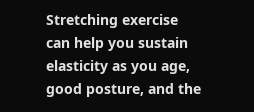Stretching exercise can help you sustain elasticity as you age, good posture, and the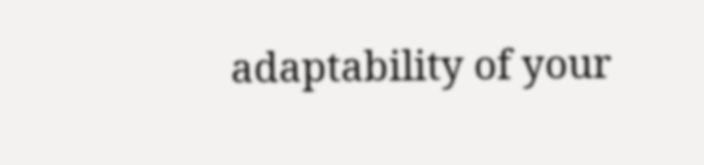adaptability of your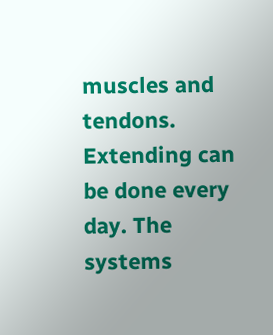muscles and tendons. Extending can be done every day. The systems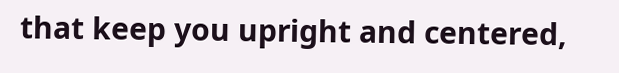that keep you upright and centered,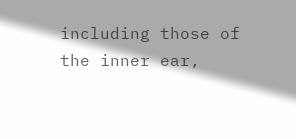including those of the inner ear,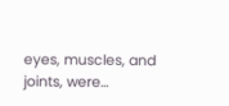eyes, muscles, and joints, were…